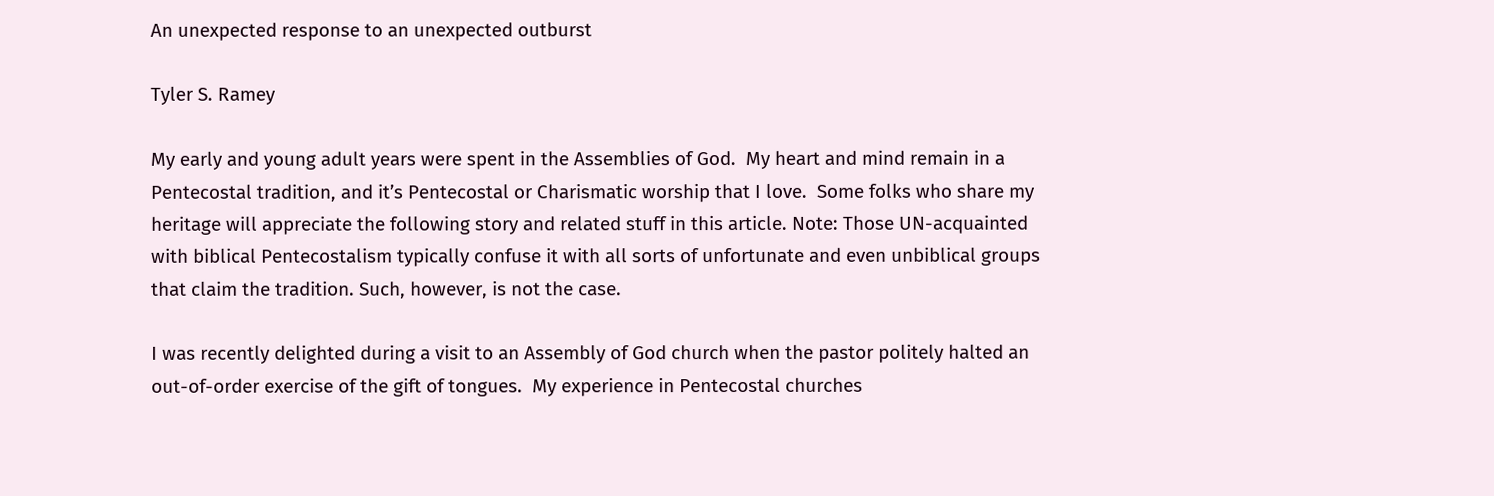An unexpected response to an unexpected outburst

Tyler S. Ramey

My early and young adult years were spent in the Assemblies of God.  My heart and mind remain in a Pentecostal tradition, and it’s Pentecostal or Charismatic worship that I love.  Some folks who share my heritage will appreciate the following story and related stuff in this article. Note: Those UN-acquainted with biblical Pentecostalism typically confuse it with all sorts of unfortunate and even unbiblical groups that claim the tradition. Such, however, is not the case.

I was recently delighted during a visit to an Assembly of God church when the pastor politely halted an out-of-order exercise of the gift of tongues.  My experience in Pentecostal churches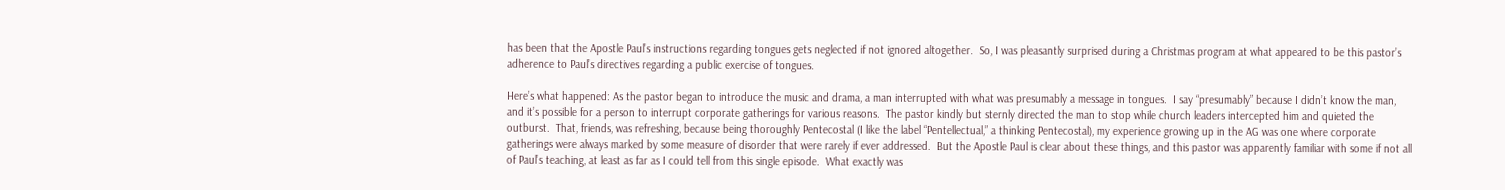has been that the Apostle Paul’s instructions regarding tongues gets neglected if not ignored altogether.  So, I was pleasantly surprised during a Christmas program at what appeared to be this pastor’s adherence to Paul’s directives regarding a public exercise of tongues.

Here’s what happened: As the pastor began to introduce the music and drama, a man interrupted with what was presumably a message in tongues.  I say “presumably” because I didn’t know the man, and it’s possible for a person to interrupt corporate gatherings for various reasons.  The pastor kindly but sternly directed the man to stop while church leaders intercepted him and quieted the outburst.  That, friends, was refreshing, because being thoroughly Pentecostal (I like the label “Pentellectual,” a thinking Pentecostal), my experience growing up in the AG was one where corporate gatherings were always marked by some measure of disorder that were rarely if ever addressed.  But the Apostle Paul is clear about these things, and this pastor was apparently familiar with some if not all of Paul’s teaching, at least as far as I could tell from this single episode.  What exactly was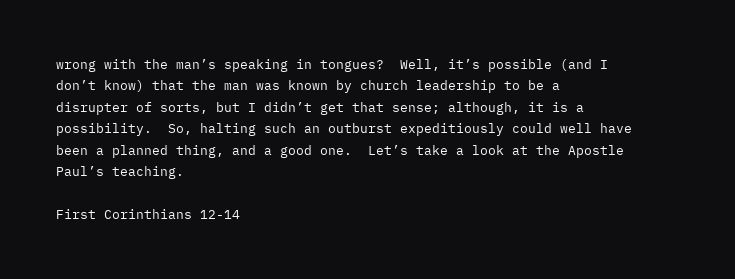wrong with the man’s speaking in tongues?  Well, it’s possible (and I don’t know) that the man was known by church leadership to be a disrupter of sorts, but I didn’t get that sense; although, it is a possibility.  So, halting such an outburst expeditiously could well have been a planned thing, and a good one.  Let’s take a look at the Apostle Paul’s teaching.

First Corinthians 12-14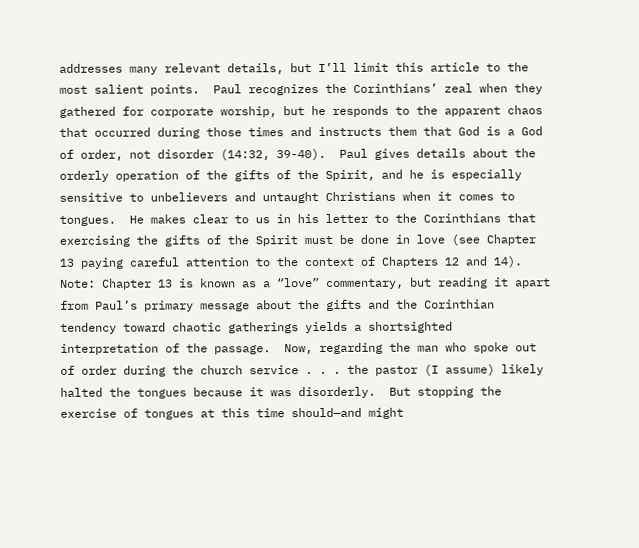addresses many relevant details, but I’ll limit this article to the most salient points.  Paul recognizes the Corinthians’ zeal when they gathered for corporate worship, but he responds to the apparent chaos that occurred during those times and instructs them that God is a God of order, not disorder (14:32, 39-40).  Paul gives details about the orderly operation of the gifts of the Spirit, and he is especially sensitive to unbelievers and untaught Christians when it comes to tongues.  He makes clear to us in his letter to the Corinthians that exercising the gifts of the Spirit must be done in love (see Chapter 13 paying careful attention to the context of Chapters 12 and 14).  Note: Chapter 13 is known as a “love” commentary, but reading it apart from Paul’s primary message about the gifts and the Corinthian tendency toward chaotic gatherings yields a shortsighted interpretation of the passage.  Now, regarding the man who spoke out of order during the church service . . . the pastor (I assume) likely halted the tongues because it was disorderly.  But stopping the exercise of tongues at this time should—and might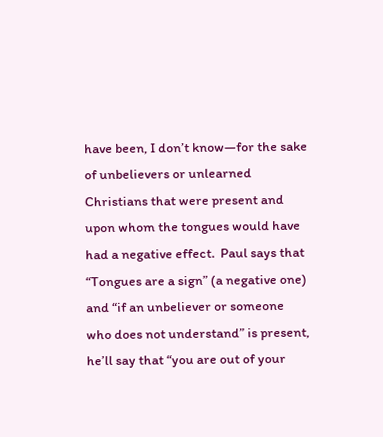have been, I don’t know—for the sake of unbelievers or unlearned Christians that were present and upon whom the tongues would have had a negative effect.  Paul says that “Tongues are a sign” (a negative one) and “if an unbeliever or someone who does not understand” is present, he’ll say that “you are out of your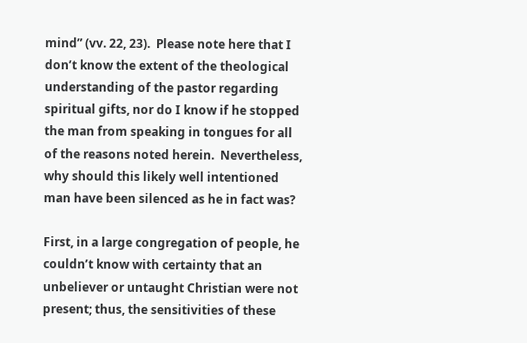mind” (vv. 22, 23).  Please note here that I don’t know the extent of the theological understanding of the pastor regarding spiritual gifts, nor do I know if he stopped the man from speaking in tongues for all of the reasons noted herein.  Nevertheless, why should this likely well intentioned man have been silenced as he in fact was?

First, in a large congregation of people, he couldn’t know with certainty that an unbeliever or untaught Christian were not present; thus, the sensitivities of these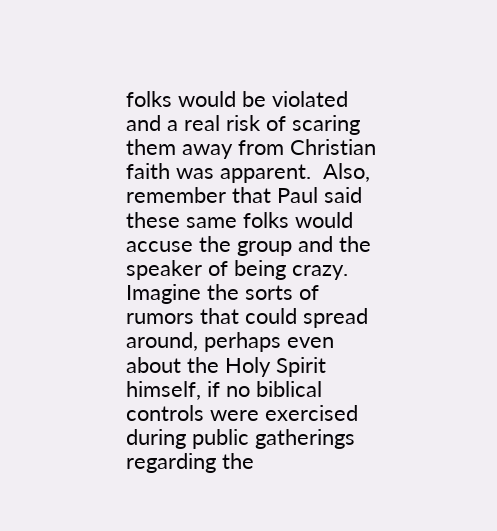folks would be violated and a real risk of scaring them away from Christian faith was apparent.  Also, remember that Paul said these same folks would accuse the group and the speaker of being crazy.  Imagine the sorts of rumors that could spread around, perhaps even about the Holy Spirit himself, if no biblical controls were exercised during public gatherings regarding the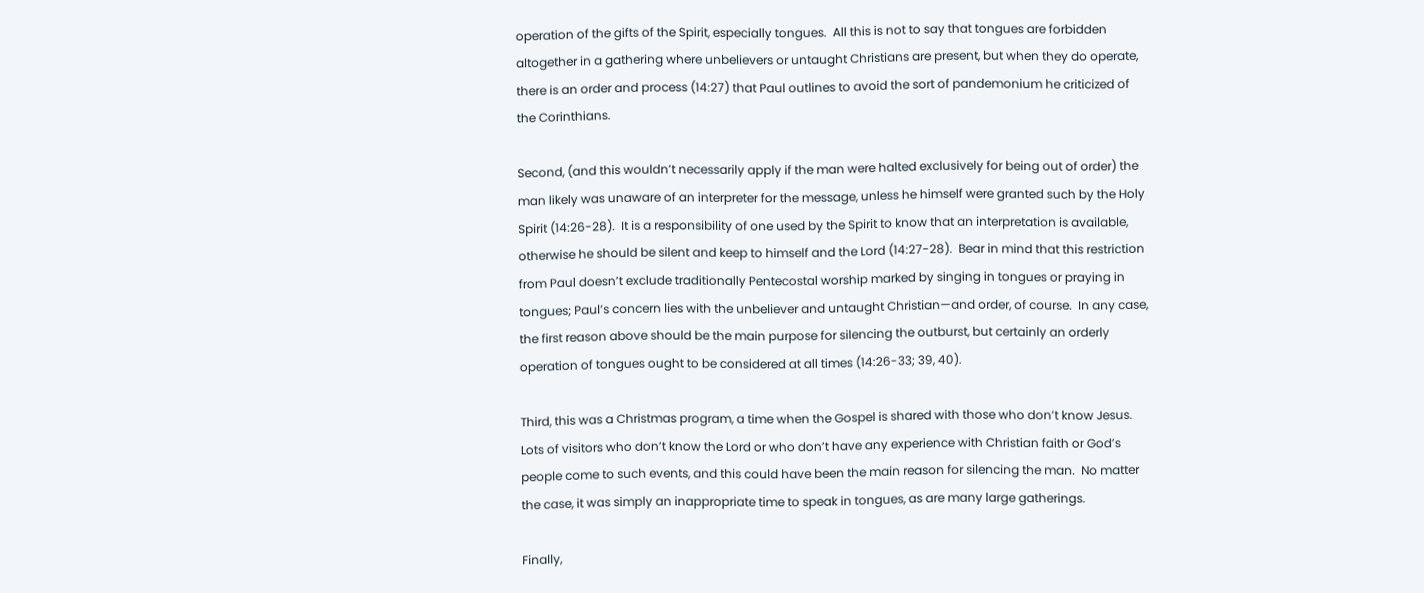operation of the gifts of the Spirit, especially tongues.  All this is not to say that tongues are forbidden altogether in a gathering where unbelievers or untaught Christians are present, but when they do operate, there is an order and process (14:27) that Paul outlines to avoid the sort of pandemonium he criticized of the Corinthians.

Second, (and this wouldn’t necessarily apply if the man were halted exclusively for being out of order) the man likely was unaware of an interpreter for the message, unless he himself were granted such by the Holy Spirit (14:26-28).  It is a responsibility of one used by the Spirit to know that an interpretation is available, otherwise he should be silent and keep to himself and the Lord (14:27-28).  Bear in mind that this restriction from Paul doesn’t exclude traditionally Pentecostal worship marked by singing in tongues or praying in tongues; Paul’s concern lies with the unbeliever and untaught Christian—and order, of course.  In any case, the first reason above should be the main purpose for silencing the outburst, but certainly an orderly operation of tongues ought to be considered at all times (14:26-33; 39, 40).

Third, this was a Christmas program, a time when the Gospel is shared with those who don’t know Jesus.  Lots of visitors who don’t know the Lord or who don’t have any experience with Christian faith or God’s people come to such events, and this could have been the main reason for silencing the man.  No matter the case, it was simply an inappropriate time to speak in tongues, as are many large gatherings.

Finally,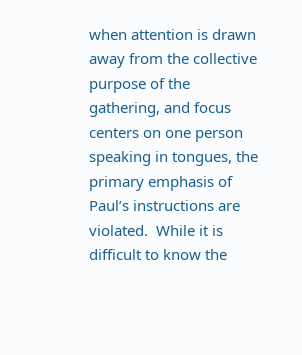when attention is drawn away from the collective purpose of the gathering, and focus centers on one person speaking in tongues, the primary emphasis of Paul’s instructions are violated.  While it is difficult to know the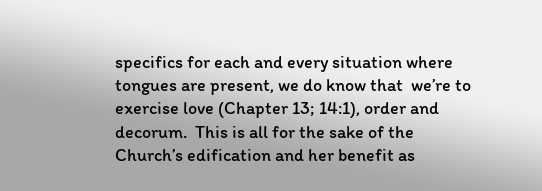specifics for each and every situation where tongues are present, we do know that  we’re to exercise love (Chapter 13; 14:1), order and decorum.  This is all for the sake of the Church’s edification and her benefit as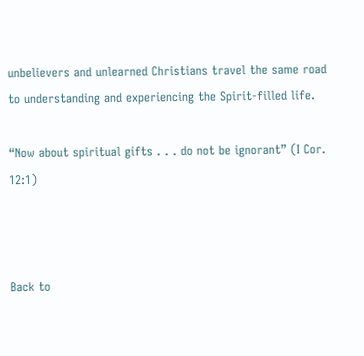unbelievers and unlearned Christians travel the same road to understanding and experiencing the Spirit-filled life.

“Now about spiritual gifts . . . do not be ignorant” (I Cor. 12:1)



Back to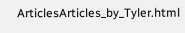ArticlesArticles_by_Tyler.html